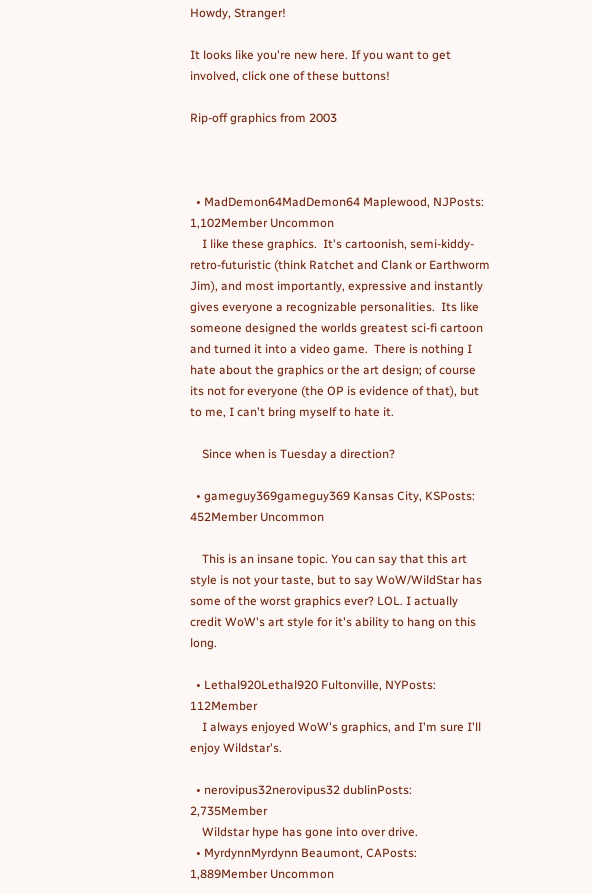Howdy, Stranger!

It looks like you're new here. If you want to get involved, click one of these buttons!

Rip-off graphics from 2003



  • MadDemon64MadDemon64 Maplewood, NJPosts: 1,102Member Uncommon
    I like these graphics.  It's cartoonish, semi-kiddy-retro-futuristic (think Ratchet and Clank or Earthworm Jim), and most importantly, expressive and instantly gives everyone a recognizable personalities.  Its like someone designed the worlds greatest sci-fi cartoon and turned it into a video game.  There is nothing I hate about the graphics or the art design; of course its not for everyone (the OP is evidence of that), but to me, I can't bring myself to hate it.

    Since when is Tuesday a direction?

  • gameguy369gameguy369 Kansas City, KSPosts: 452Member Uncommon

    This is an insane topic. You can say that this art style is not your taste, but to say WoW/WildStar has some of the worst graphics ever? LOL. I actually credit WoW's art style for it's ability to hang on this long.

  • Lethal920Lethal920 Fultonville, NYPosts: 112Member
    I always enjoyed WoW's graphics, and I'm sure I'll enjoy Wildstar's.

  • nerovipus32nerovipus32 dublinPosts: 2,735Member
    Wildstar hype has gone into over drive.
  • MyrdynnMyrdynn Beaumont, CAPosts: 1,889Member Uncommon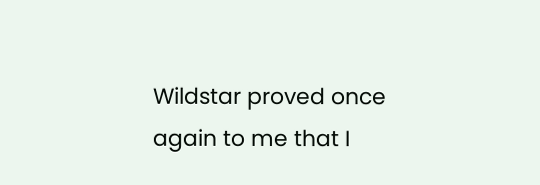Wildstar proved once again to me that I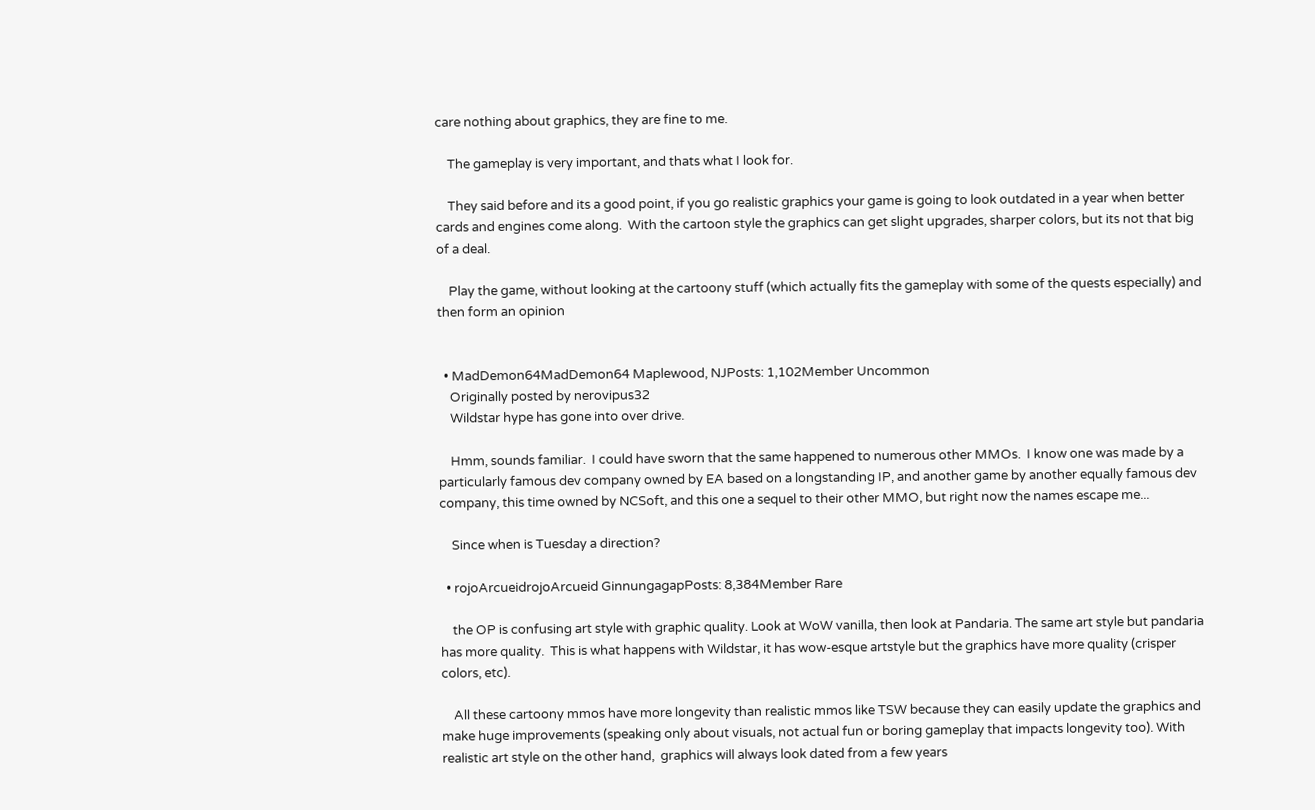care nothing about graphics, they are fine to me.

    The gameplay is very important, and thats what I look for.

    They said before and its a good point, if you go realistic graphics your game is going to look outdated in a year when better cards and engines come along.  With the cartoon style the graphics can get slight upgrades, sharper colors, but its not that big of a deal.

    Play the game, without looking at the cartoony stuff (which actually fits the gameplay with some of the quests especially) and then form an opinion


  • MadDemon64MadDemon64 Maplewood, NJPosts: 1,102Member Uncommon
    Originally posted by nerovipus32
    Wildstar hype has gone into over drive.

    Hmm, sounds familiar.  I could have sworn that the same happened to numerous other MMOs.  I know one was made by a particularly famous dev company owned by EA based on a longstanding IP, and another game by another equally famous dev company, this time owned by NCSoft, and this one a sequel to their other MMO, but right now the names escape me...

    Since when is Tuesday a direction?

  • rojoArcueidrojoArcueid GinnungagapPosts: 8,384Member Rare

    the OP is confusing art style with graphic quality. Look at WoW vanilla, then look at Pandaria. The same art style but pandaria has more quality.  This is what happens with Wildstar, it has wow-esque artstyle but the graphics have more quality (crisper colors, etc).

    All these cartoony mmos have more longevity than realistic mmos like TSW because they can easily update the graphics and make huge improvements (speaking only about visuals, not actual fun or boring gameplay that impacts longevity too). With realistic art style on the other hand,  graphics will always look dated from a few years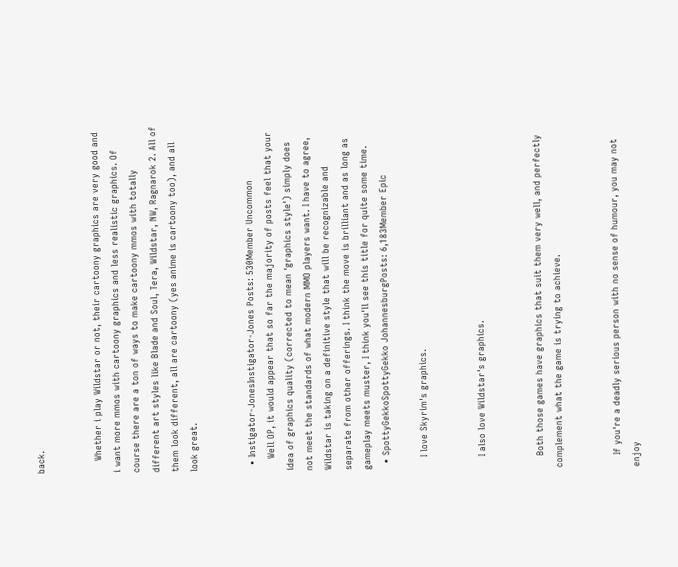back.


    Whether i play Wildstar or not, their cartoony graphics are very good and i want more mmos with cartoony graphics and less realistic graphics. Of course there are a ton of ways to make cartoony mmos with totally different art styles like Blade and Soul, Tera, Wildstar, NW, Ragnarok 2. All of them look different, all are cartoony (yes anime is cartoony too), and all look great.


  • Instigator-JonesInstigator-Jones Posts: 530Member Uncommon
    Well OP, it would appear that so far the majority of posts feel that your idea of graphics quality (corrected to mean 'graphics style') simply does not meet the standards of what modern MMO players want. I have to agree, Wildstar is taking on a definitive style that will be recognizable and separate from other offerings. I think the move is brilliant and as long as gameplay meets muster, I think you'll see this title for quite some time.
  • SpottyGekkoSpottyGekko JohannesburgPosts: 6,183Member Epic

    I love Skyrim's graphics.


    I also love Wildstar's graphics.


    Both those games have graphics that suit them very well, and perfectly complement what the game is trying to achieve.


    If you're a deadly serious person with no sense of humour, you may not enjoy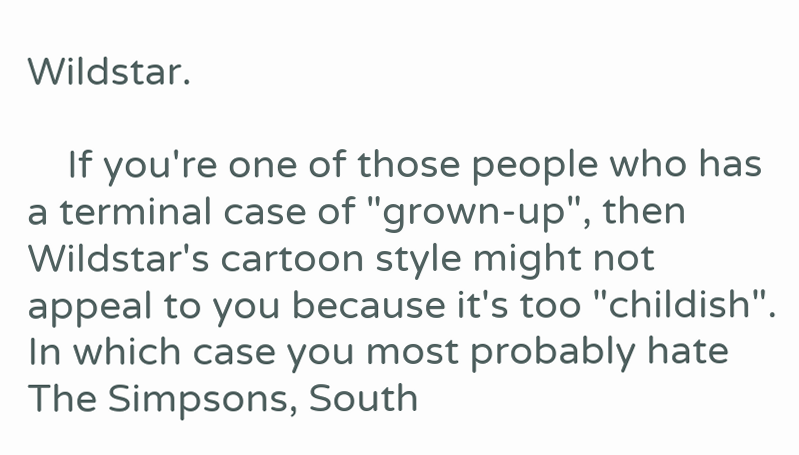Wildstar.

    If you're one of those people who has a terminal case of "grown-up", then Wildstar's cartoon style might not appeal to you because it's too "childish". In which case you most probably hate The Simpsons, South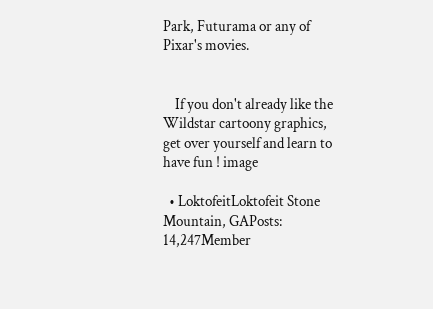Park, Futurama or any of Pixar's movies.


    If you don't already like the Wildstar cartoony graphics, get over yourself and learn to have fun ! image

  • LoktofeitLoktofeit Stone Mountain, GAPosts: 14,247Member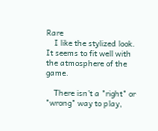Rare
    I like the stylized look. It seems to fit well with the atmosphere of the game.

    There isn't a "right" or "wrong" way to play,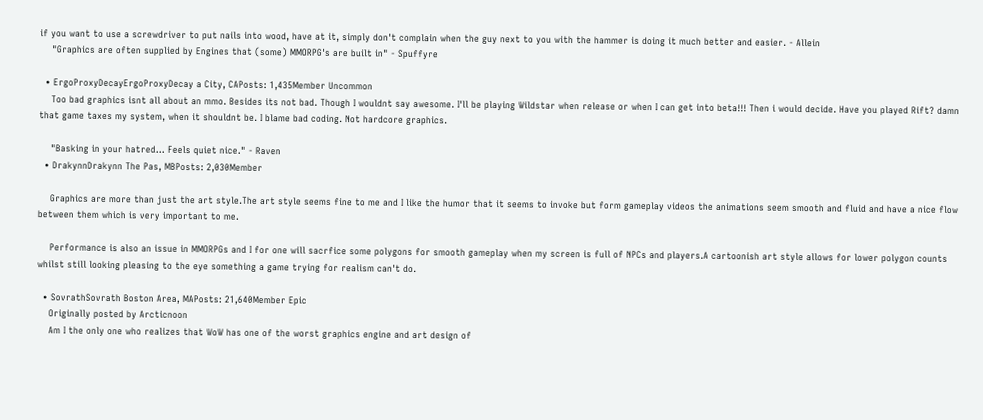if you want to use a screwdriver to put nails into wood, have at it, simply don't complain when the guy next to you with the hammer is doing it much better and easier. - Allein
    "Graphics are often supplied by Engines that (some) MMORPG's are built in" - Spuffyre

  • ErgoProxyDecayErgoProxyDecay a City, CAPosts: 1,435Member Uncommon
    Too bad graphics isnt all about an mmo. Besides its not bad. Though I wouldnt say awesome. I'll be playing Wildstar when release or when I can get into beta!!! Then i would decide. Have you played Rift? damn that game taxes my system, when it shouldnt be. I blame bad coding. Not hardcore graphics.

    "Basking in your hatred... Feels quiet nice." - Raven
  • DrakynnDrakynn The Pas, MBPosts: 2,030Member

    Graphics are more than just the art style.The art style seems fine to me and I like the humor that it seems to invoke but form gameplay videos the animations seem smooth and fluid and have a nice flow between them which is very important to me.

    Performance is also an issue in MMORPGs and I for one will sacrfice some polygons for smooth gameplay when my screen is full of NPCs and players.A cartoonish art style allows for lower polygon counts whilst still looking pleasing to the eye something a game trying for realism can't do.

  • SovrathSovrath Boston Area, MAPosts: 21,640Member Epic
    Originally posted by Arcticnoon
    Am I the only one who realizes that WoW has one of the worst graphics engine and art design of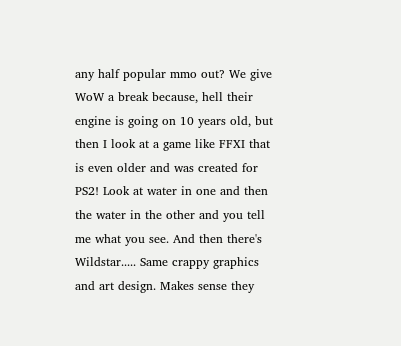any half popular mmo out? We give WoW a break because, hell their engine is going on 10 years old, but then I look at a game like FFXI that is even older and was created for PS2! Look at water in one and then the water in the other and you tell me what you see. And then there's Wildstar..... Same crappy graphics and art design. Makes sense they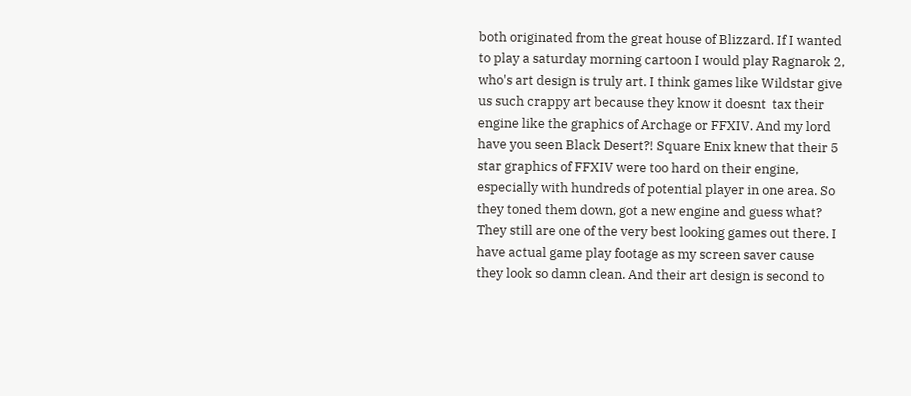both originated from the great house of Blizzard. If I wanted to play a saturday morning cartoon I would play Ragnarok 2, who's art design is truly art. I think games like Wildstar give us such crappy art because they know it doesnt  tax their engine like the graphics of Archage or FFXIV. And my lord have you seen Black Desert?! Square Enix knew that their 5 star graphics of FFXIV were too hard on their engine, especially with hundreds of potential player in one area. So they toned them down, got a new engine and guess what? They still are one of the very best looking games out there. I have actual game play footage as my screen saver cause they look so damn clean. And their art design is second to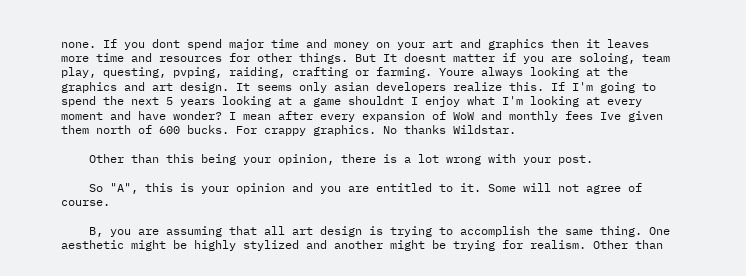none. If you dont spend major time and money on your art and graphics then it leaves more time and resources for other things. But It doesnt matter if you are soloing, team play, questing, pvping, raiding, crafting or farming. Youre always looking at the graphics and art design. It seems only asian developers realize this. If I'm going to spend the next 5 years looking at a game shouldnt I enjoy what I'm looking at every moment and have wonder? I mean after every expansion of WoW and monthly fees Ive given them north of 600 bucks. For crappy graphics. No thanks Wildstar.

    Other than this being your opinion, there is a lot wrong with your post.

    So "A", this is your opinion and you are entitled to it. Some will not agree of course.

    B, you are assuming that all art design is trying to accomplish the same thing. One aesthetic might be highly stylized and another might be trying for realism. Other than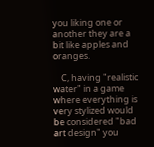you liking one or another they are a bit like apples and oranges.

    C, having "realistic water" in a game where everything is very stylized would be considered "bad art design" you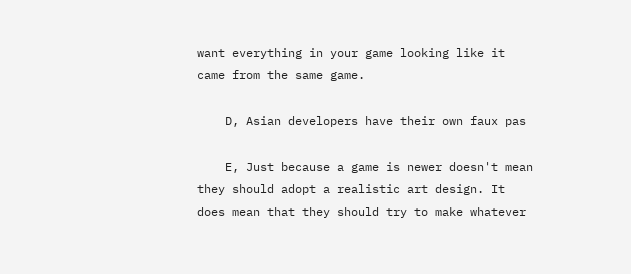want everything in your game looking like it came from the same game.

    D, Asian developers have their own faux pas

    E, Just because a game is newer doesn't mean they should adopt a realistic art design. It does mean that they should try to make whatever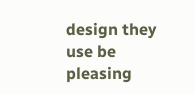design they use be pleasing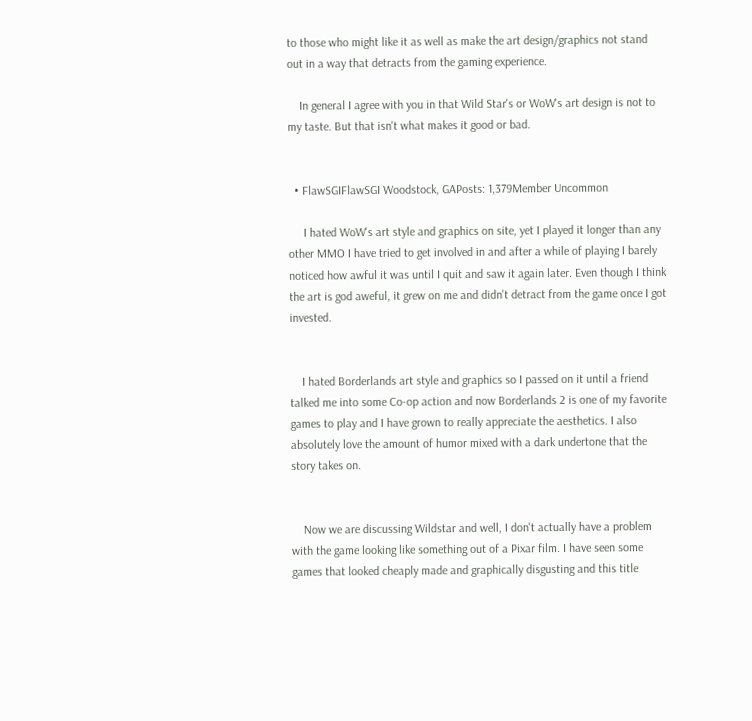to those who might like it as well as make the art design/graphics not stand out in a way that detracts from the gaming experience.

    In general I agree with you in that Wild Star's or WoW's art design is not to my taste. But that isn't what makes it good or bad.


  • FlawSGIFlawSGI Woodstock, GAPosts: 1,379Member Uncommon

     I hated WoW's art style and graphics on site, yet I played it longer than any other MMO I have tried to get involved in and after a while of playing I barely noticed how awful it was until I quit and saw it again later. Even though I think the art is god aweful, it grew on me and didn't detract from the game once I got invested.


    I hated Borderlands art style and graphics so I passed on it until a friend talked me into some Co-op action and now Borderlands 2 is one of my favorite games to play and I have grown to really appreciate the aesthetics. I also absolutely love the amount of humor mixed with a dark undertone that the story takes on.


    Now we are discussing Wildstar and well, I don't actually have a problem with the game looking like something out of a Pixar film. I have seen some games that looked cheaply made and graphically disgusting and this title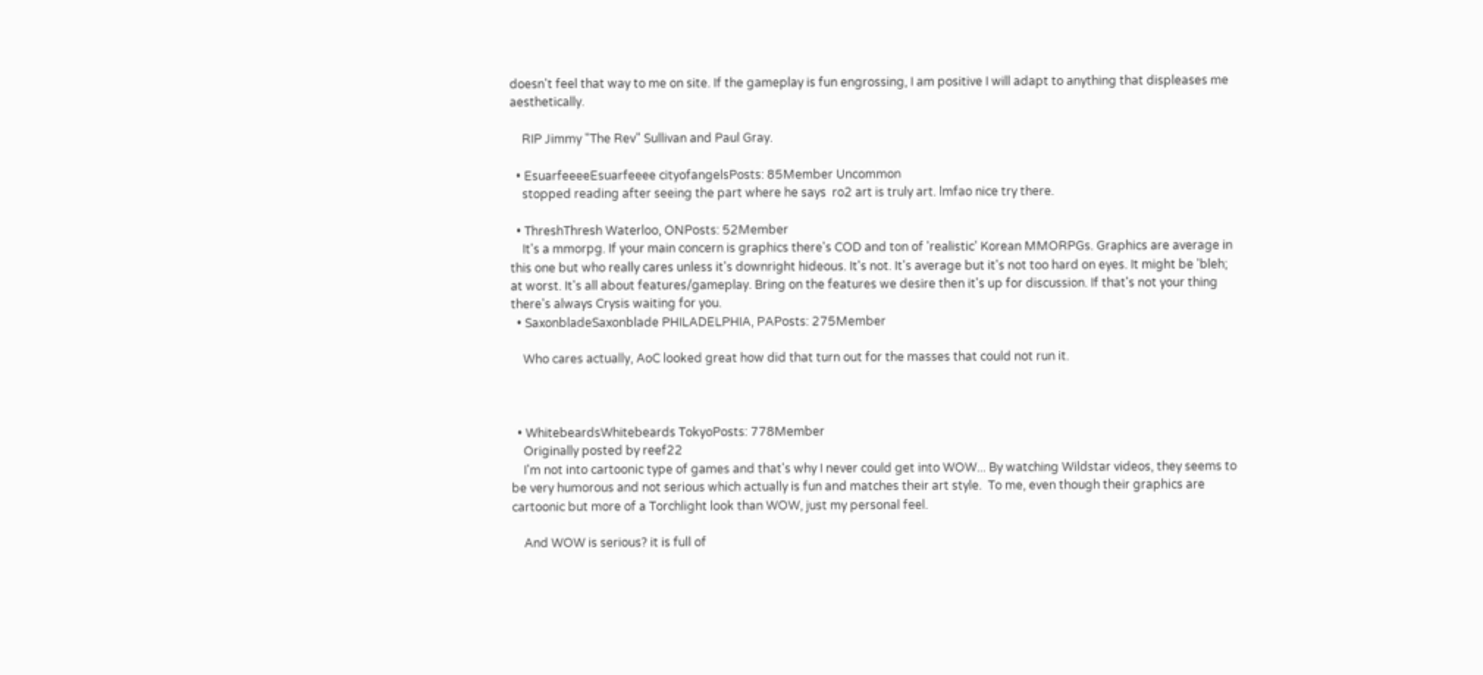doesn't feel that way to me on site. If the gameplay is fun engrossing, I am positive I will adapt to anything that displeases me aesthetically.

    RIP Jimmy "The Rev" Sullivan and Paul Gray.

  • EsuarfeeeeEsuarfeeee cityofangelsPosts: 85Member Uncommon
    stopped reading after seeing the part where he says  ro2 art is truly art. lmfao nice try there.

  • ThreshThresh Waterloo, ONPosts: 52Member
    It's a mmorpg. If your main concern is graphics there's COD and ton of 'realistic' Korean MMORPGs. Graphics are average in this one but who really cares unless it's downright hideous. It's not. It's average but it's not too hard on eyes. It might be 'bleh; at worst. It's all about features/gameplay. Bring on the features we desire then it's up for discussion. If that's not your thing there's always Crysis waiting for you.
  • SaxonbladeSaxonblade PHILADELPHIA, PAPosts: 275Member

    Who cares actually, AoC looked great how did that turn out for the masses that could not run it.



  • WhitebeardsWhitebeards TokyoPosts: 778Member
    Originally posted by reef22
    I'm not into cartoonic type of games and that's why I never could get into WOW... By watching Wildstar videos, they seems to be very humorous and not serious which actually is fun and matches their art style.  To me, even though their graphics are cartoonic but more of a Torchlight look than WOW, just my personal feel.

    And WOW is serious? it is full of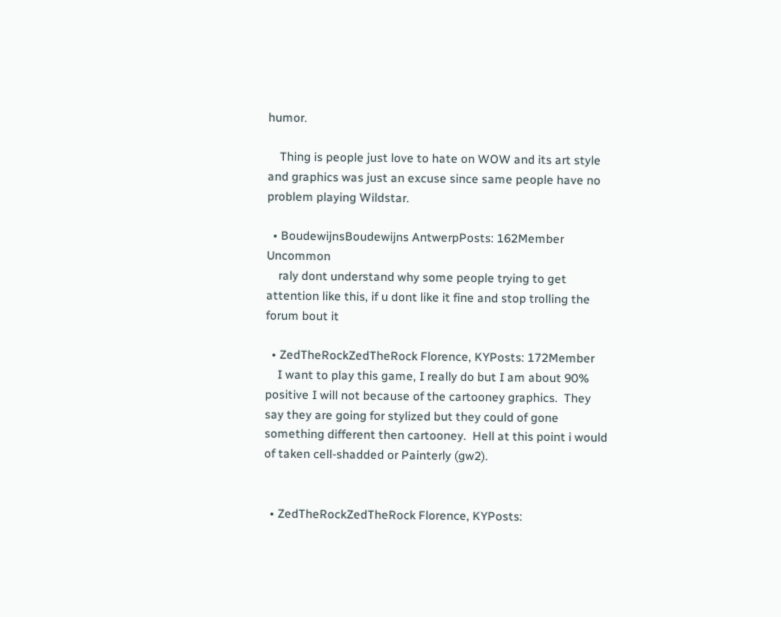humor.

    Thing is people just love to hate on WOW and its art style and graphics was just an excuse since same people have no problem playing Wildstar.

  • BoudewijnsBoudewijns AntwerpPosts: 162Member Uncommon
    raly dont understand why some people trying to get attention like this, if u dont like it fine and stop trolling the forum bout it

  • ZedTheRockZedTheRock Florence, KYPosts: 172Member
    I want to play this game, I really do but I am about 90% positive I will not because of the cartooney graphics.  They say they are going for stylized but they could of gone something different then cartooney.  Hell at this point i would of taken cell-shadded or Painterly (gw2).


  • ZedTheRockZedTheRock Florence, KYPosts: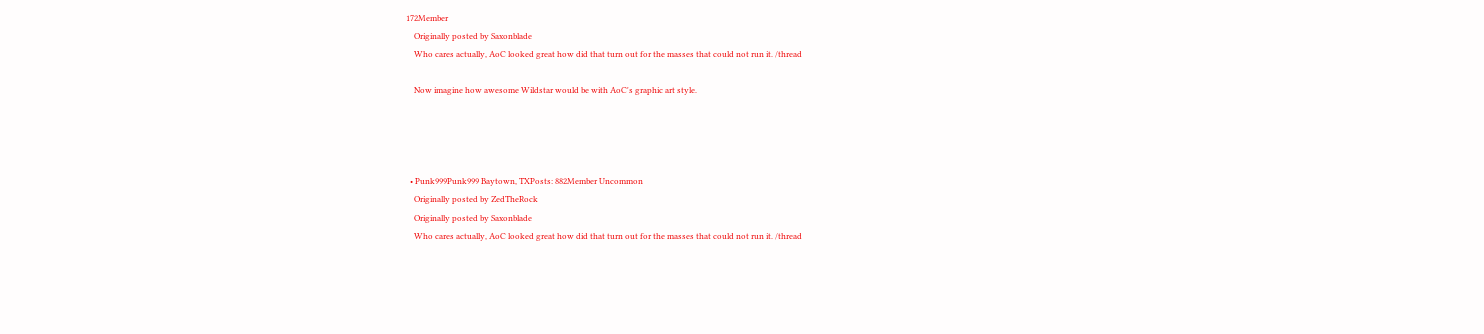172Member
    Originally posted by Saxonblade
    Who cares actually, AoC looked great how did that turn out for the masses that could not run it. /thread

    Now imagine how awesome Wildstar would be with AoC's graphic art style.




  • Punk999Punk999 Baytown, TXPosts: 882Member Uncommon
    Originally posted by ZedTheRock
    Originally posted by Saxonblade
    Who cares actually, AoC looked great how did that turn out for the masses that could not run it. /thread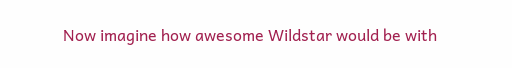Now imagine how awesome Wildstar would be with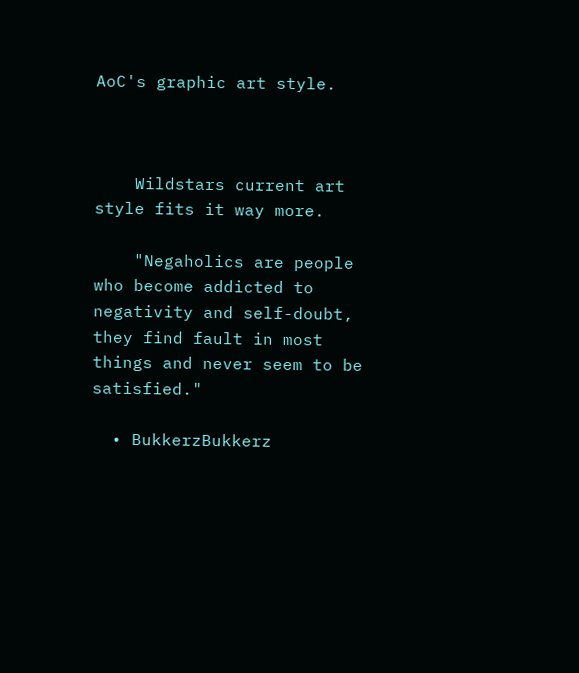AoC's graphic art style.



    Wildstars current art style fits it way more.

    "Negaholics are people who become addicted to negativity and self-doubt, they find fault in most things and never seem to be satisfied."

  • BukkerzBukkerz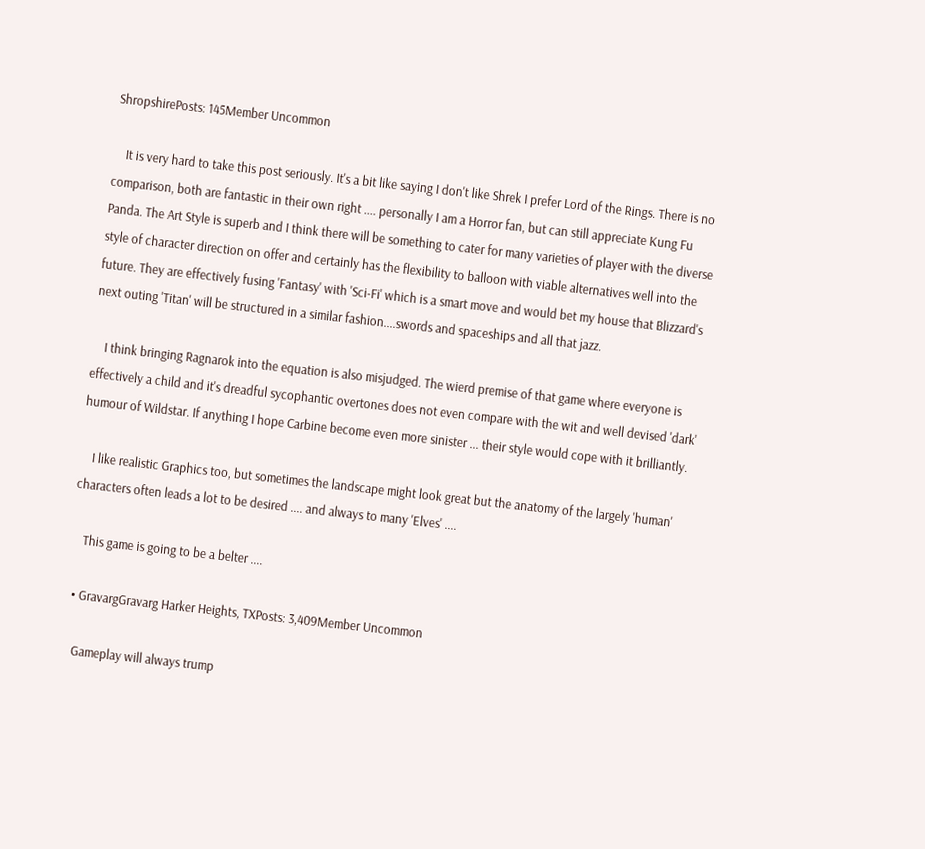ShropshirePosts: 145Member Uncommon

    It is very hard to take this post seriously. It's a bit like saying I don't like Shrek I prefer Lord of the Rings. There is no comparison, both are fantastic in their own right .... personally I am a Horror fan, but can still appreciate Kung Fu Panda. The Art Style is superb and I think there will be something to cater for many varieties of player with the diverse style of character direction on offer and certainly has the flexibility to balloon with viable alternatives well into the future. They are effectively fusing 'Fantasy' with 'Sci-Fi' which is a smart move and would bet my house that Blizzard's next outing 'Titan' will be structured in a similar fashion....swords and spaceships and all that jazz.

    I think bringing Ragnarok into the equation is also misjudged. The wierd premise of that game where everyone is effectively a child and it's dreadful sycophantic overtones does not even compare with the wit and well devised 'dark' humour of Wildstar. If anything I hope Carbine become even more sinister ... their style would cope with it brilliantly.

    I like realistic Graphics too, but sometimes the landscape might look great but the anatomy of the largely 'human' characters often leads a lot to be desired .... and always to many 'Elves' ....

    This game is going to be a belter ....

  • GravargGravarg Harker Heights, TXPosts: 3,409Member Uncommon

    Gameplay will always trump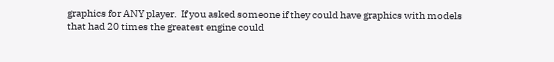graphics for ANY player.  If you asked someone if they could have graphics with models that had 20 times the greatest engine could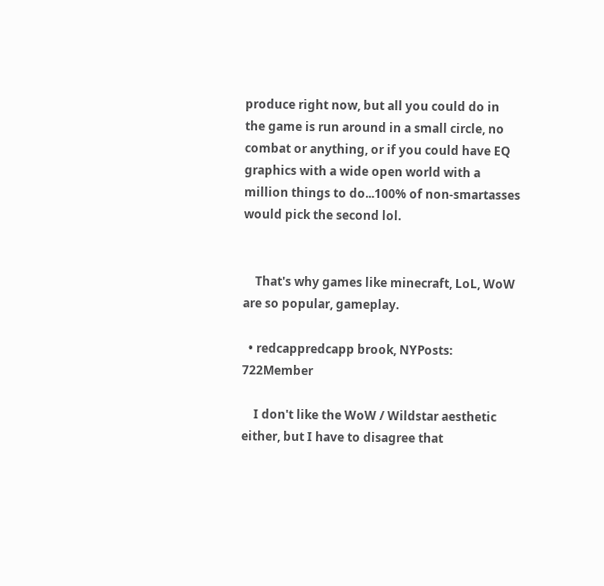produce right now, but all you could do in the game is run around in a small circle, no combat or anything, or if you could have EQ graphics with a wide open world with a million things to do...100% of non-smartasses would pick the second lol.


    That's why games like minecraft, LoL, WoW are so popular, gameplay.

  • redcappredcapp brook, NYPosts: 722Member

    I don't like the WoW / Wildstar aesthetic either, but I have to disagree that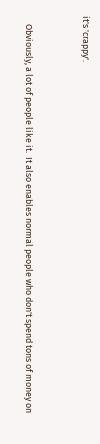it's 'crappy'.


    Obviously, a lot of people like it.  It also enables normal people who don't spend tons of money on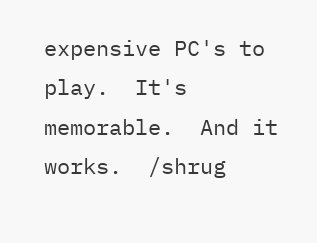expensive PC's to play.  It's memorable.  And it works.  /shrug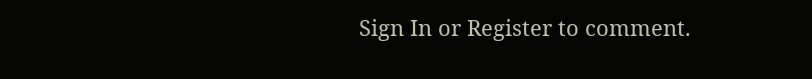Sign In or Register to comment.